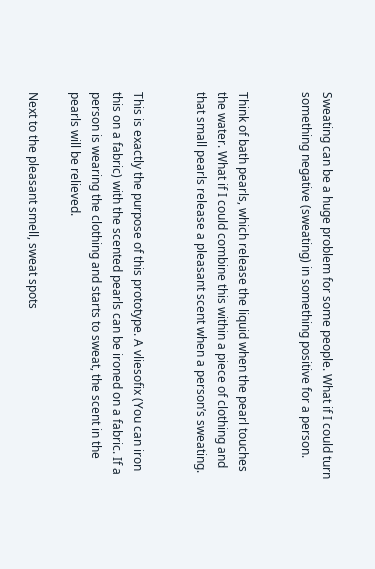Sweating can be a huge problem for some people. What if I could turn something negative (sweating) in something positive for a person.


Think of bath pearls, which release the liquid when the pearl touches the water. What if I could combine this within a piece of clothing and that small pearls release a pleasant scent when a person’s sweating.


This is exactly the purpose of this prototype. A vliesofix (You can iron this on a fabric) with the scented pearls can be ironed on a fabric. If a person is wearing the clothing and starts to sweat, the scent in the pearls will be relieved.

Next to the pleasant smell, sweat spots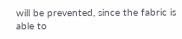will be prevented, since the fabric is able to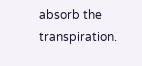absorb the transpiration.